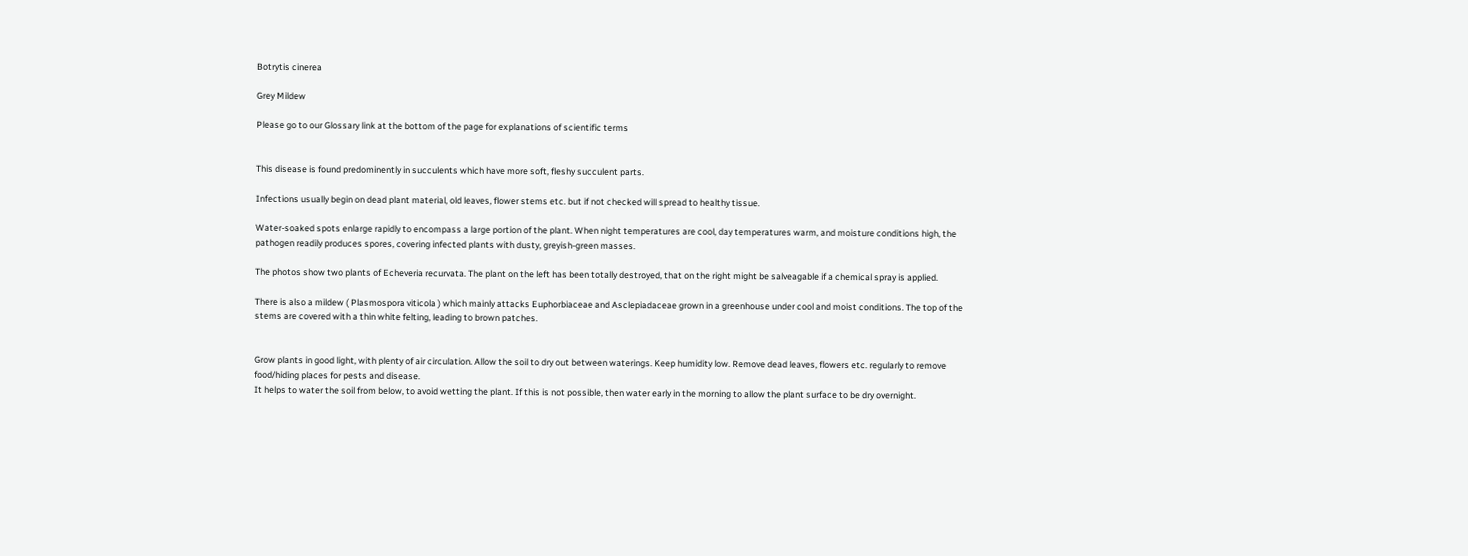Botrytis cinerea

Grey Mildew

Please go to our Glossary link at the bottom of the page for explanations of scientific terms


This disease is found predominently in succulents which have more soft, fleshy succulent parts.

Infections usually begin on dead plant material, old leaves, flower stems etc. but if not checked will spread to healthy tissue.

Water-soaked spots enlarge rapidly to encompass a large portion of the plant. When night temperatures are cool, day temperatures warm, and moisture conditions high, the pathogen readily produces spores, covering infected plants with dusty, greyish-green masses.

The photos show two plants of Echeveria recurvata. The plant on the left has been totally destroyed, that on the right might be salveagable if a chemical spray is applied.

There is also a mildew ( Plasmospora viticola ) which mainly attacks Euphorbiaceae and Asclepiadaceae grown in a greenhouse under cool and moist conditions. The top of the stems are covered with a thin white felting, leading to brown patches.


Grow plants in good light, with plenty of air circulation. Allow the soil to dry out between waterings. Keep humidity low. Remove dead leaves, flowers etc. regularly to remove food/hiding places for pests and disease.
It helps to water the soil from below, to avoid wetting the plant. If this is not possible, then water early in the morning to allow the plant surface to be dry overnight.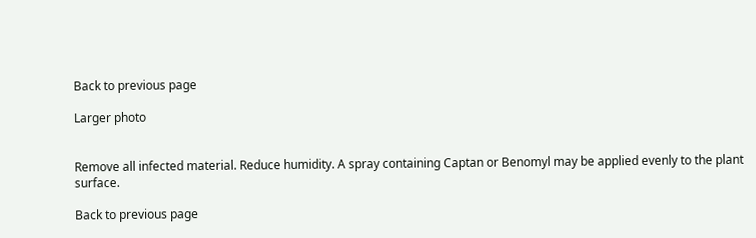Back to previous page

Larger photo


Remove all infected material. Reduce humidity. A spray containing Captan or Benomyl may be applied evenly to the plant surface.

Back to previous page